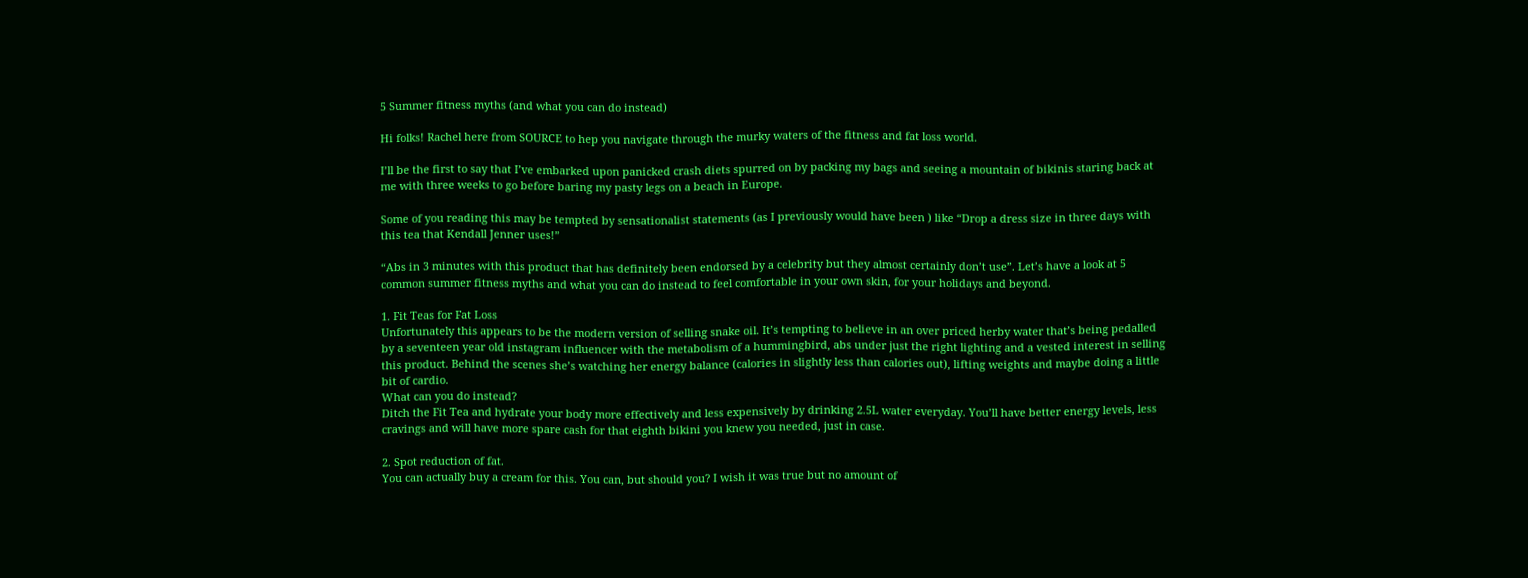5 Summer fitness myths (and what you can do instead)

Hi folks! Rachel here from SOURCE to hep you navigate through the murky waters of the fitness and fat loss world.

I’ll be the first to say that I’ve embarked upon panicked crash diets spurred on by packing my bags and seeing a mountain of bikinis staring back at me with three weeks to go before baring my pasty legs on a beach in Europe.

Some of you reading this may be tempted by sensationalist statements (as I previously would have been ) like “Drop a dress size in three days with this tea that Kendall Jenner uses!”

“Abs in 3 minutes with this product that has definitely been endorsed by a celebrity but they almost certainly don’t use”. Let’s have a look at 5 common summer fitness myths and what you can do instead to feel comfortable in your own skin, for your holidays and beyond.

1. Fit Teas for Fat Loss
Unfortunately this appears to be the modern version of selling snake oil. It’s tempting to believe in an over priced herby water that’s being pedalled by a seventeen year old instagram influencer with the metabolism of a hummingbird, abs under just the right lighting and a vested interest in selling this product. Behind the scenes she’s watching her energy balance (calories in slightly less than calories out), lifting weights and maybe doing a little bit of cardio.
What can you do instead?
Ditch the Fit Tea and hydrate your body more effectively and less expensively by drinking 2.5L water everyday. You’ll have better energy levels, less cravings and will have more spare cash for that eighth bikini you knew you needed, just in case.

2. Spot reduction of fat.
You can actually buy a cream for this. You can, but should you? I wish it was true but no amount of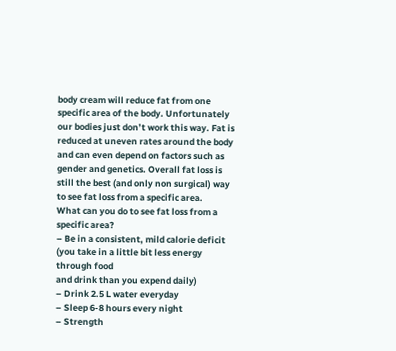body cream will reduce fat from one specific area of the body. Unfortunately our bodies just don’t work this way. Fat is reduced at uneven rates around the body and can even depend on factors such as gender and genetics. Overall fat loss is still the best (and only non surgical) way to see fat loss from a specific area.
What can you do to see fat loss from a specific area?
– Be in a consistent, mild calorie deficit (you take in a little bit less energy through food
and drink than you expend daily)
– Drink 2.5 L water everyday
– Sleep 6-8 hours every night
– Strength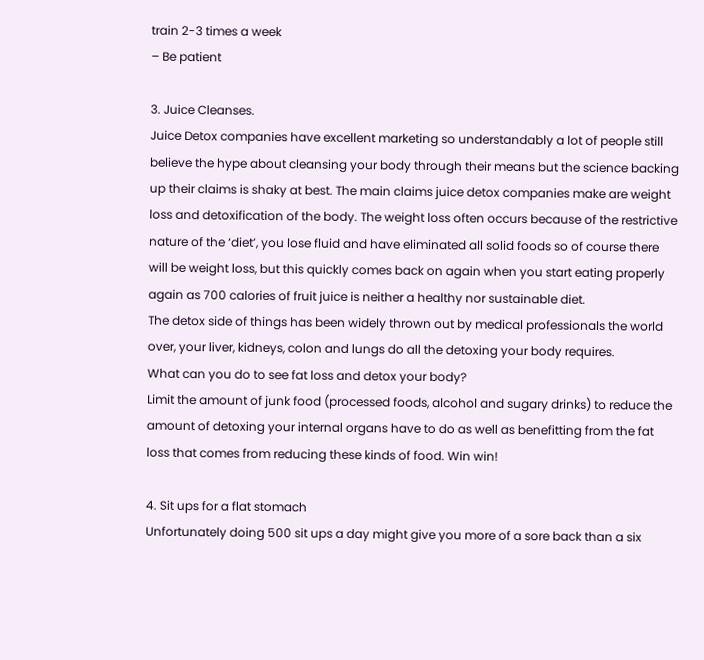train 2-3 times a week
– Be patient

3. Juice Cleanses.
Juice Detox companies have excellent marketing so understandably a lot of people still believe the hype about cleansing your body through their means but the science backing up their claims is shaky at best. The main claims juice detox companies make are weight loss and detoxification of the body. The weight loss often occurs because of the restrictive nature of the ‘diet’, you lose fluid and have eliminated all solid foods so of course there will be weight loss, but this quickly comes back on again when you start eating properly again as 700 calories of fruit juice is neither a healthy nor sustainable diet.
The detox side of things has been widely thrown out by medical professionals the world over, your liver, kidneys, colon and lungs do all the detoxing your body requires.
What can you do to see fat loss and detox your body?
Limit the amount of junk food (processed foods, alcohol and sugary drinks) to reduce the amount of detoxing your internal organs have to do as well as benefitting from the fat loss that comes from reducing these kinds of food. Win win!

4. Sit ups for a flat stomach
Unfortunately doing 500 sit ups a day might give you more of a sore back than a six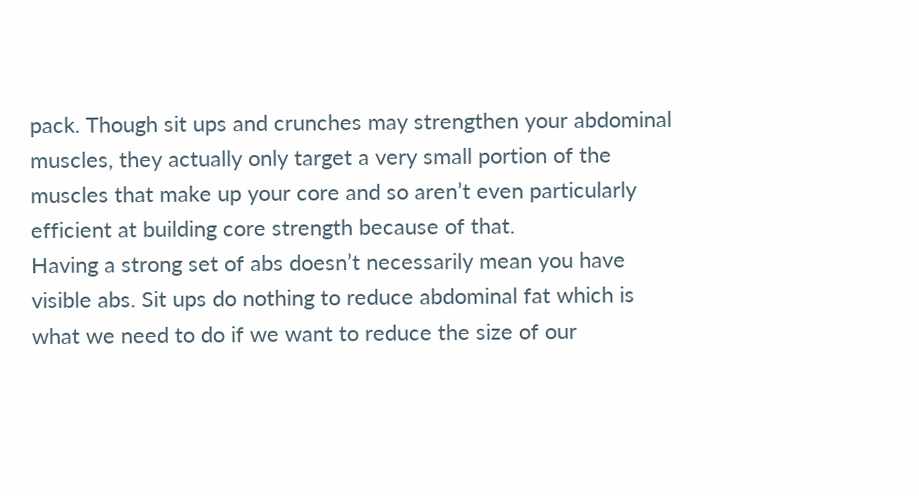pack. Though sit ups and crunches may strengthen your abdominal muscles, they actually only target a very small portion of the muscles that make up your core and so aren’t even particularly efficient at building core strength because of that.
Having a strong set of abs doesn’t necessarily mean you have visible abs. Sit ups do nothing to reduce abdominal fat which is what we need to do if we want to reduce the size of our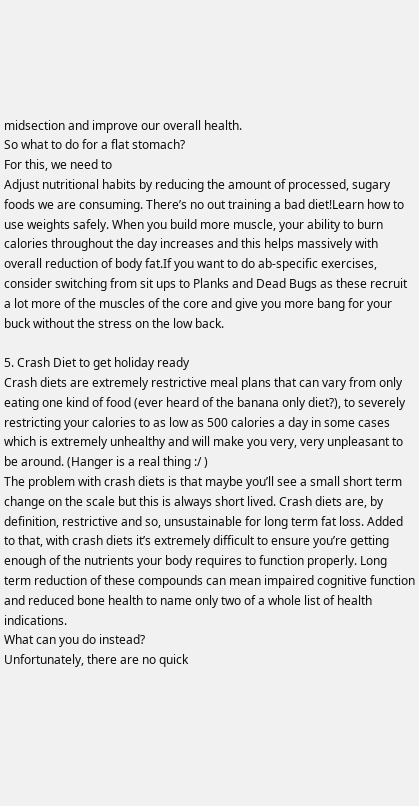midsection and improve our overall health.
So what to do for a flat stomach?
For this, we need to
Adjust nutritional habits by reducing the amount of processed, sugary foods we are consuming. There’s no out training a bad diet!Learn how to use weights safely. When you build more muscle, your ability to burn calories throughout the day increases and this helps massively with overall reduction of body fat.If you want to do ab-specific exercises, consider switching from sit ups to Planks and Dead Bugs as these recruit a lot more of the muscles of the core and give you more bang for your buck without the stress on the low back.

5. Crash Diet to get holiday ready
Crash diets are extremely restrictive meal plans that can vary from only eating one kind of food (ever heard of the banana only diet?), to severely restricting your calories to as low as 500 calories a day in some cases which is extremely unhealthy and will make you very, very unpleasant to be around. (Hanger is a real thing :/ )
The problem with crash diets is that maybe you’ll see a small short term change on the scale but this is always short lived. Crash diets are, by definition, restrictive and so, unsustainable for long term fat loss. Added to that, with crash diets it’s extremely difficult to ensure you’re getting enough of the nutrients your body requires to function properly. Long term reduction of these compounds can mean impaired cognitive function and reduced bone health to name only two of a whole list of health indications.
What can you do instead?
Unfortunately, there are no quick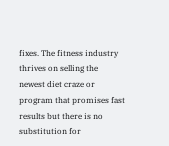fixes. The fitness industry thrives on selling the newest diet craze or program that promises fast results but there is no substitution for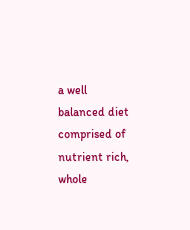a well balanced diet comprised of nutrient rich, whole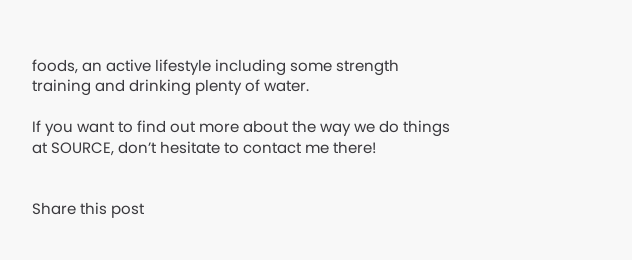foods, an active lifestyle including some strength training and drinking plenty of water.

If you want to find out more about the way we do things at SOURCE, don’t hesitate to contact me there!


Share this post